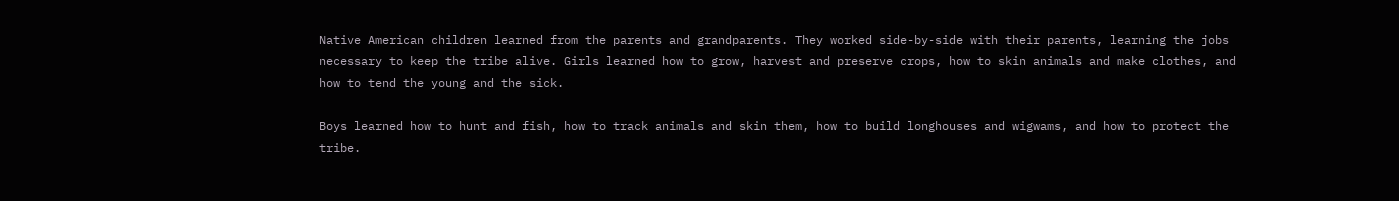Native American children learned from the parents and grandparents. They worked side-by-side with their parents, learning the jobs necessary to keep the tribe alive. Girls learned how to grow, harvest and preserve crops, how to skin animals and make clothes, and how to tend the young and the sick.

Boys learned how to hunt and fish, how to track animals and skin them, how to build longhouses and wigwams, and how to protect the tribe.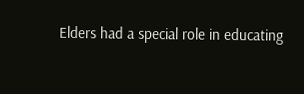Elders had a special role in educating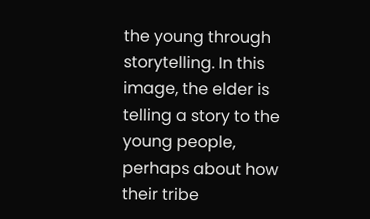the young through storytelling. In this image, the elder is telling a story to the young people, perhaps about how their tribe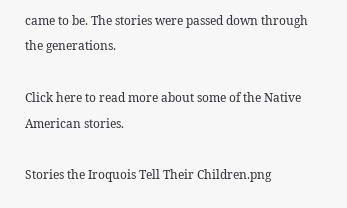came to be. The stories were passed down through the generations.

Click here to read more about some of the Native American stories.

Stories the Iroquois Tell Their Children.png